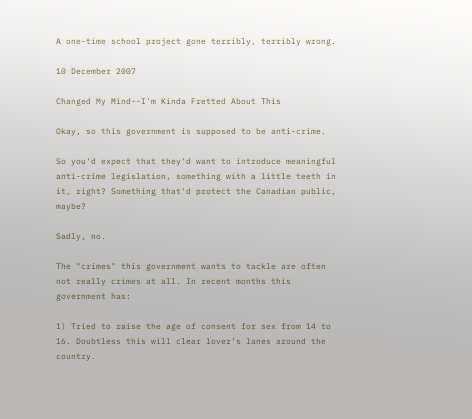A one-time school project gone terribly, terribly wrong.

10 December 2007

Changed My Mind--I'm Kinda Fretted About This

Okay, so this government is supposed to be anti-crime.

So you'd expect that they'd want to introduce meaningful anti-crime legislation, something with a little teeth in it, right? Something that'd protect the Canadian public, maybe?

Sadly, no.

The "crimes" this government wants to tackle are often not really crimes at all. In recent months this government has:

1) Tried to raise the age of consent for sex from 14 to 16. Doubtless this will clear lover's lanes around the country.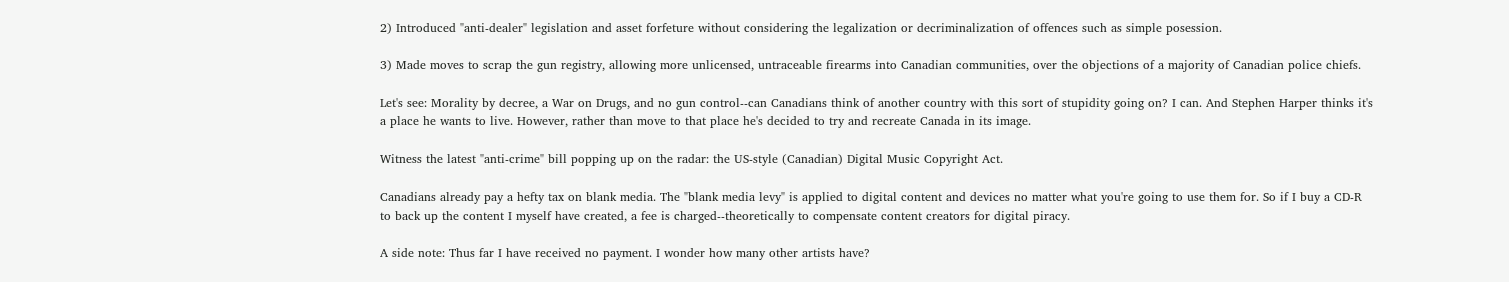2) Introduced "anti-dealer" legislation and asset forfeture without considering the legalization or decriminalization of offences such as simple posession.

3) Made moves to scrap the gun registry, allowing more unlicensed, untraceable firearms into Canadian communities, over the objections of a majority of Canadian police chiefs.

Let's see: Morality by decree, a War on Drugs, and no gun control--can Canadians think of another country with this sort of stupidity going on? I can. And Stephen Harper thinks it's a place he wants to live. However, rather than move to that place he's decided to try and recreate Canada in its image.

Witness the latest "anti-crime" bill popping up on the radar: the US-style (Canadian) Digital Music Copyright Act.

Canadians already pay a hefty tax on blank media. The "blank media levy" is applied to digital content and devices no matter what you're going to use them for. So if I buy a CD-R to back up the content I myself have created, a fee is charged--theoretically to compensate content creators for digital piracy.

A side note: Thus far I have received no payment. I wonder how many other artists have?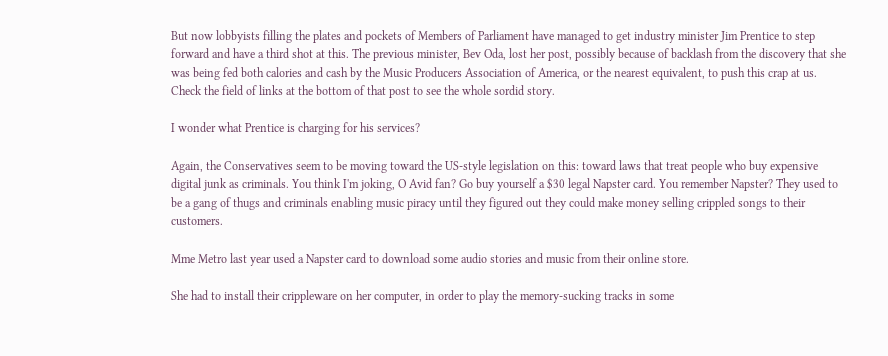But now lobbyists filling the plates and pockets of Members of Parliament have managed to get industry minister Jim Prentice to step forward and have a third shot at this. The previous minister, Bev Oda, lost her post, possibly because of backlash from the discovery that she was being fed both calories and cash by the Music Producers Association of America, or the nearest equivalent, to push this crap at us. Check the field of links at the bottom of that post to see the whole sordid story.

I wonder what Prentice is charging for his services?

Again, the Conservatives seem to be moving toward the US-style legislation on this: toward laws that treat people who buy expensive digital junk as criminals. You think I'm joking, O Avid fan? Go buy yourself a $30 legal Napster card. You remember Napster? They used to be a gang of thugs and criminals enabling music piracy until they figured out they could make money selling crippled songs to their customers.

Mme Metro last year used a Napster card to download some audio stories and music from their online store.

She had to install their crippleware on her computer, in order to play the memory-sucking tracks in some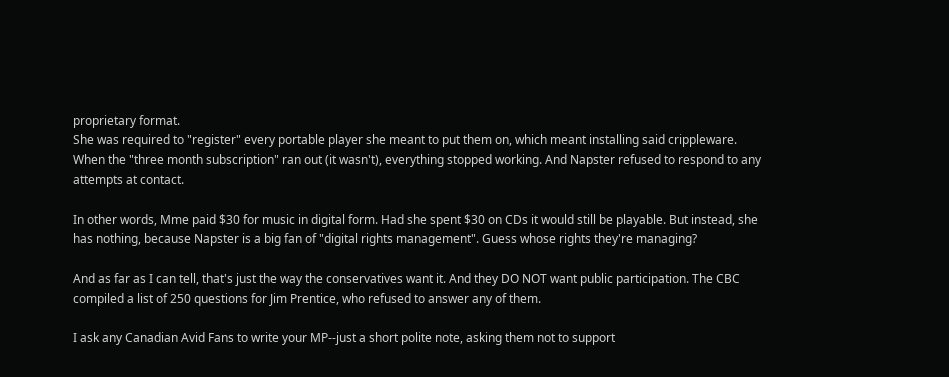proprietary format.
She was required to "register" every portable player she meant to put them on, which meant installing said crippleware.
When the "three month subscription" ran out (it wasn't), everything stopped working. And Napster refused to respond to any attempts at contact.

In other words, Mme paid $30 for music in digital form. Had she spent $30 on CDs it would still be playable. But instead, she has nothing, because Napster is a big fan of "digital rights management". Guess whose rights they're managing?

And as far as I can tell, that's just the way the conservatives want it. And they DO NOT want public participation. The CBC compiled a list of 250 questions for Jim Prentice, who refused to answer any of them.

I ask any Canadian Avid Fans to write your MP--just a short polite note, asking them not to support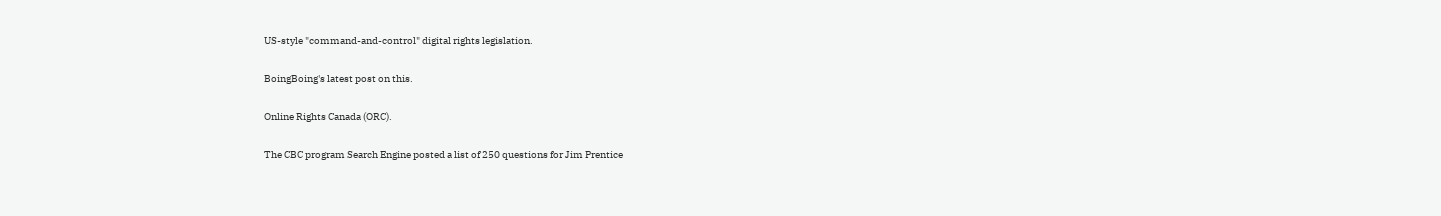US-style "command-and-control" digital rights legislation.

BoingBoing's latest post on this.

Online Rights Canada (ORC).

The CBC program Search Engine posted a list of 250 questions for Jim Prentice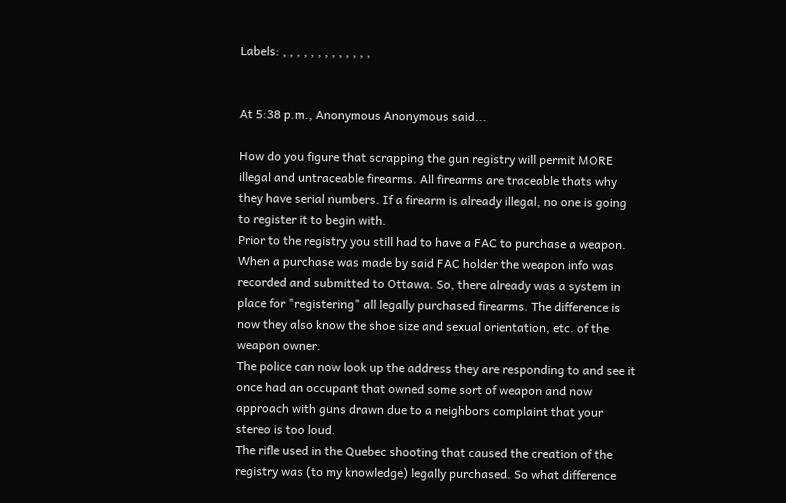Labels: , , , , , , , , , , , , ,


At 5:38 p.m., Anonymous Anonymous said...

How do you figure that scrapping the gun registry will permit MORE illegal and untraceable firearms. All firearms are traceable thats why they have serial numbers. If a firearm is already illegal, no one is going to register it to begin with.
Prior to the registry you still had to have a FAC to purchase a weapon. When a purchase was made by said FAC holder the weapon info was recorded and submitted to Ottawa. So, there already was a system in place for "registering" all legally purchased firearms. The difference is now they also know the shoe size and sexual orientation, etc. of the weapon owner.
The police can now look up the address they are responding to and see it once had an occupant that owned some sort of weapon and now approach with guns drawn due to a neighbors complaint that your stereo is too loud.
The rifle used in the Quebec shooting that caused the creation of the registry was (to my knowledge) legally purchased. So what difference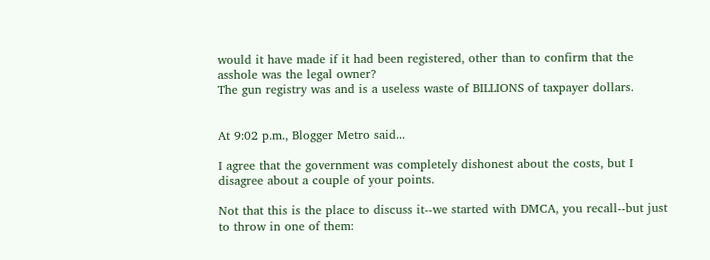would it have made if it had been registered, other than to confirm that the asshole was the legal owner?
The gun registry was and is a useless waste of BILLIONS of taxpayer dollars.


At 9:02 p.m., Blogger Metro said...

I agree that the government was completely dishonest about the costs, but I disagree about a couple of your points.

Not that this is the place to discuss it--we started with DMCA, you recall--but just to throw in one of them: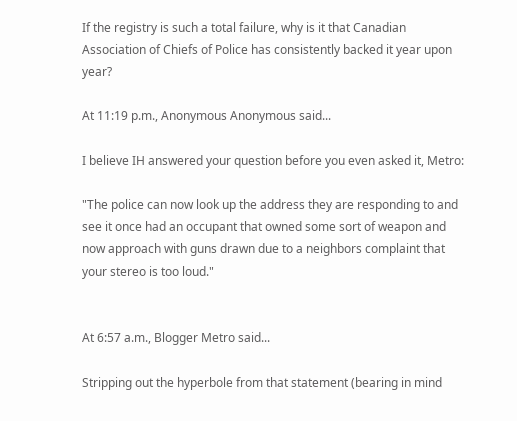If the registry is such a total failure, why is it that Canadian Association of Chiefs of Police has consistently backed it year upon year?

At 11:19 p.m., Anonymous Anonymous said...

I believe IH answered your question before you even asked it, Metro:

"The police can now look up the address they are responding to and see it once had an occupant that owned some sort of weapon and now approach with guns drawn due to a neighbors complaint that your stereo is too loud."


At 6:57 a.m., Blogger Metro said...

Stripping out the hyperbole from that statement (bearing in mind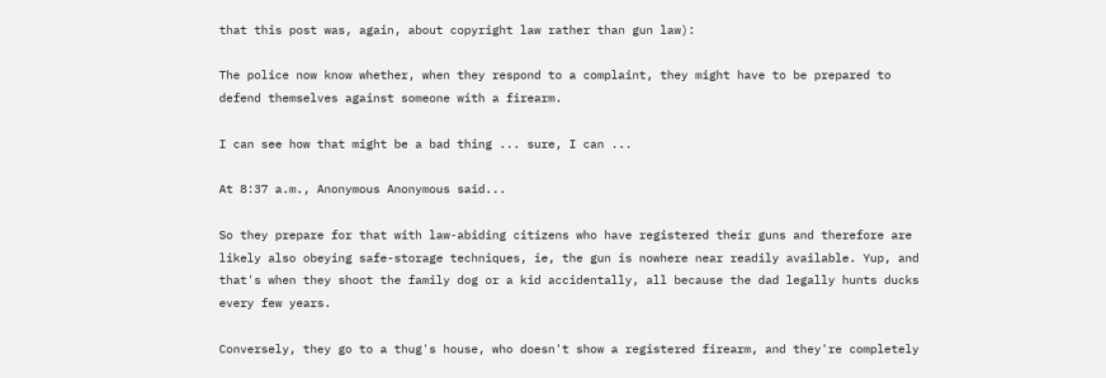that this post was, again, about copyright law rather than gun law):

The police now know whether, when they respond to a complaint, they might have to be prepared to defend themselves against someone with a firearm.

I can see how that might be a bad thing ... sure, I can ...

At 8:37 a.m., Anonymous Anonymous said...

So they prepare for that with law-abiding citizens who have registered their guns and therefore are likely also obeying safe-storage techniques, ie, the gun is nowhere near readily available. Yup, and that's when they shoot the family dog or a kid accidentally, all because the dad legally hunts ducks every few years.

Conversely, they go to a thug's house, who doesn't show a registered firearm, and they're completely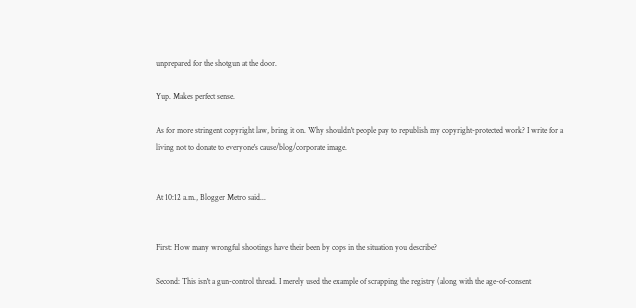unprepared for the shotgun at the door.

Yup. Makes perfect sense.

As for more stringent copyright law, bring it on. Why shouldn't people pay to republish my copyright-protected work? I write for a living not to donate to everyone's cause/blog/corporate image.


At 10:12 a.m., Blogger Metro said...


First: How many wrongful shootings have their been by cops in the situation you describe?

Second: This isn't a gun-control thread. I merely used the example of scrapping the registry (along with the age-of-consent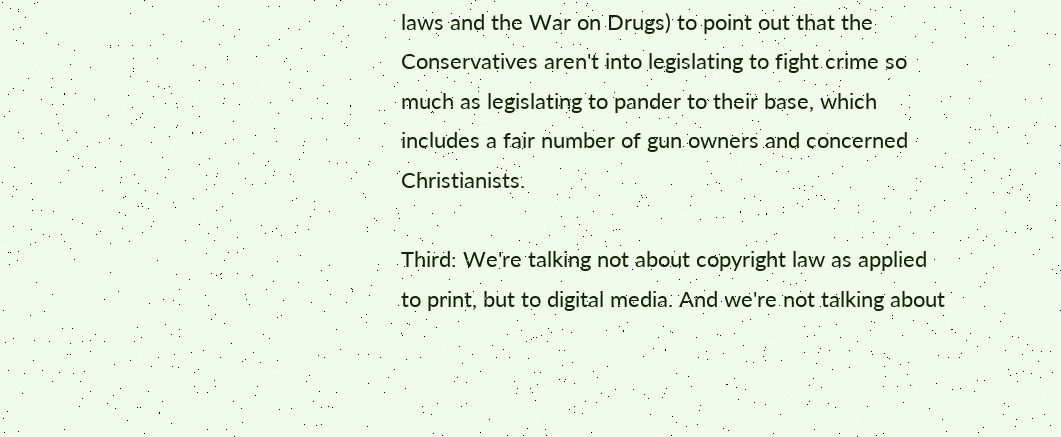laws and the War on Drugs) to point out that the Conservatives aren't into legislating to fight crime so much as legislating to pander to their base, which includes a fair number of gun owners and concerned Christianists.

Third: We're talking not about copyright law as applied to print, but to digital media. And we're not talking about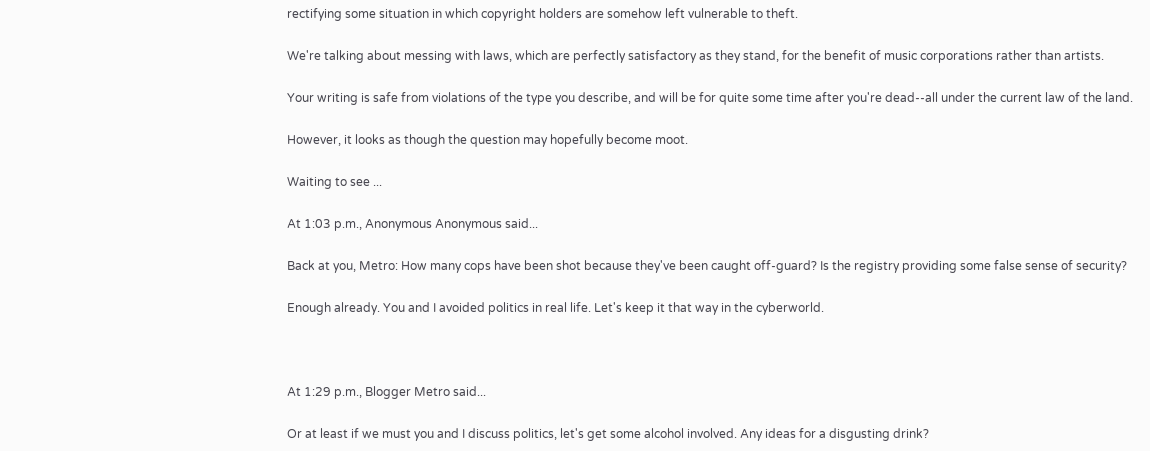rectifying some situation in which copyright holders are somehow left vulnerable to theft.

We're talking about messing with laws, which are perfectly satisfactory as they stand, for the benefit of music corporations rather than artists.

Your writing is safe from violations of the type you describe, and will be for quite some time after you're dead--all under the current law of the land.

However, it looks as though the question may hopefully become moot.

Waiting to see ...

At 1:03 p.m., Anonymous Anonymous said...

Back at you, Metro: How many cops have been shot because they've been caught off-guard? Is the registry providing some false sense of security?

Enough already. You and I avoided politics in real life. Let's keep it that way in the cyberworld.



At 1:29 p.m., Blogger Metro said...

Or at least if we must you and I discuss politics, let's get some alcohol involved. Any ideas for a disgusting drink?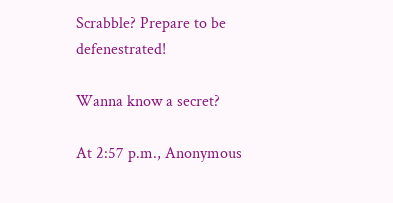Scrabble? Prepare to be defenestrated!

Wanna know a secret?

At 2:57 p.m., Anonymous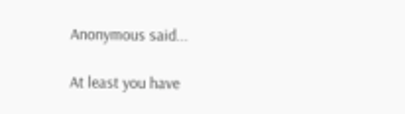Anonymous said...

At least you have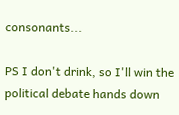consonants...

PS I don't drink, so I'll win the political debate hands down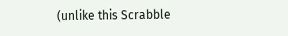(unlike this Scrabble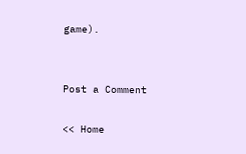game).


Post a Comment

<< Home